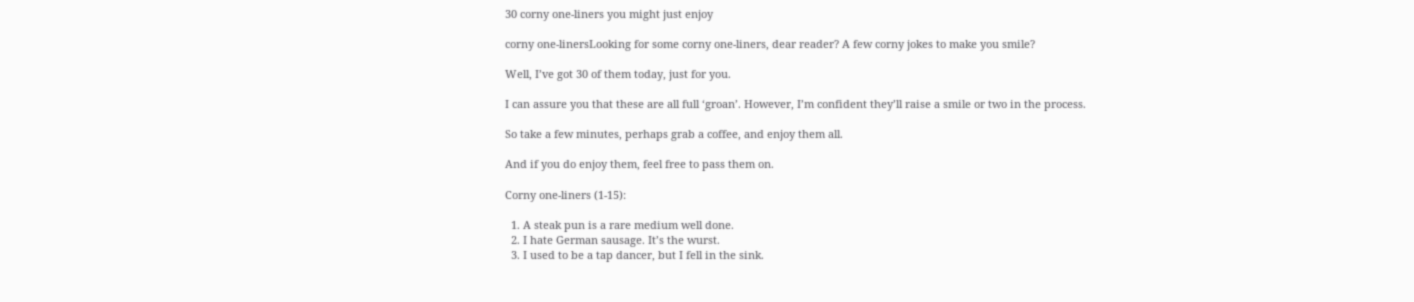30 corny one-liners you might just enjoy

corny one-linersLooking for some corny one-liners, dear reader? A few corny jokes to make you smile?

Well, I’ve got 30 of them today, just for you.

I can assure you that these are all full ‘groan’. However, I’m confident they’ll raise a smile or two in the process.

So take a few minutes, perhaps grab a coffee, and enjoy them all.

And if you do enjoy them, feel free to pass them on.

Corny one-liners (1-15):

  1. A steak pun is a rare medium well done.
  2. I hate German sausage. It’s the wurst.
  3. I used to be a tap dancer, but I fell in the sink.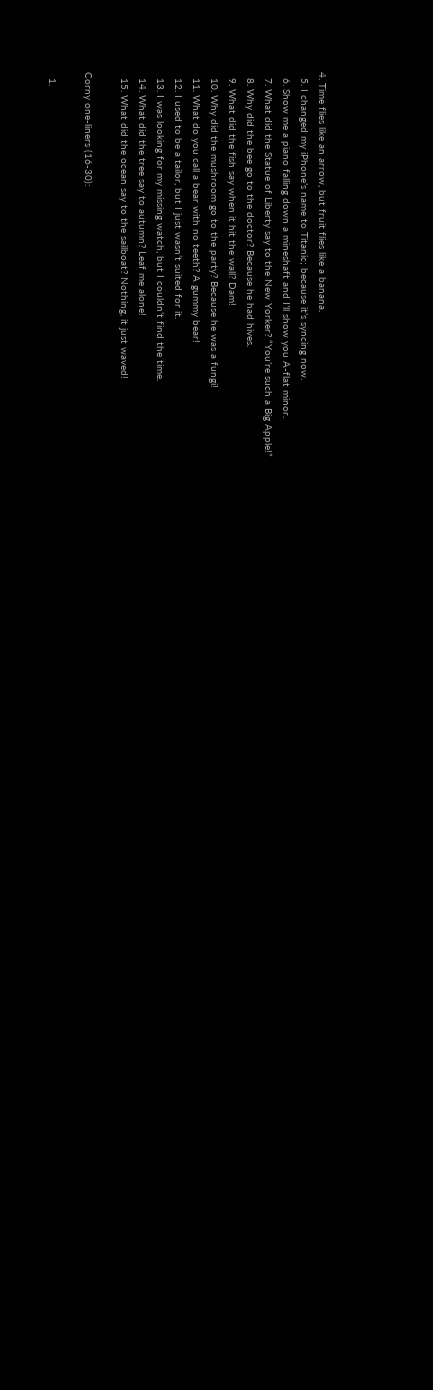4. Time flies like an arrow, but fruit flies like a banana.
  5. I changed my iPhone’s name to Titanic; because it’s syncing now.
  6. Show me a piano falling down a mineshaft and I’ll show you A-flat minor.
  7. What did the Statue of Liberty say to the New Yorker? “You’re such a Big Apple!”
  8. Why did the bee go to the doctor? Because he had hives.
  9. What did the fish say when it hit the wall? Dam!
  10. Why did the mushroom go to the party? Because he was a fungi!
  11. What do you call a bear with no teeth? A gummy bear!
  12. I used to be a tailor, but I just wasn’t suited for it.
  13. I was looking for my missing watch, but I couldn’t find the time.
  14. What did the tree say to autumn? Leaf me alone!
  15. What did the ocean say to the sailboat? Nothing, it just waved!

Corny one-liners (16-30):

  1.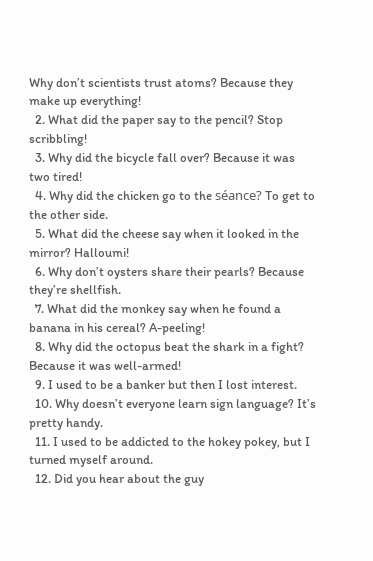Why don’t scientists trust atoms? Because they make up everything!
  2. What did the paper say to the pencil? Stop scribbling!
  3. Why did the bicycle fall over? Because it was two tired!
  4. Why did the chicken go to the séance? To get to the other side.
  5. What did the cheese say when it looked in the mirror? Halloumi!
  6. Why don’t oysters share their pearls? Because they’re shellfish.
  7. What did the monkey say when he found a banana in his cereal? A-peeling!
  8. Why did the octopus beat the shark in a fight? Because it was well-armed!
  9. I used to be a banker but then I lost interest.
  10. Why doesn’t everyone learn sign language? It’s pretty handy.
  11. I used to be addicted to the hokey pokey, but I turned myself around.
  12. Did you hear about the guy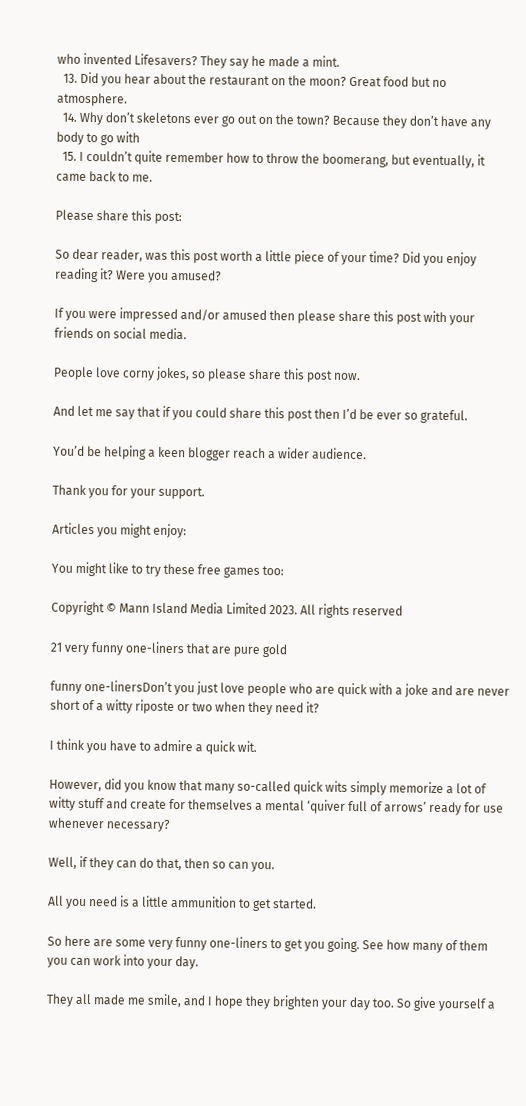who invented Lifesavers? They say he made a mint.
  13. Did you hear about the restaurant on the moon? Great food but no atmosphere.
  14. Why don’t skeletons ever go out on the town? Because they don’t have any body to go with
  15. I couldn’t quite remember how to throw the boomerang, but eventually, it came back to me.

Please share this post:

So dear reader, was this post worth a little piece of your time? Did you enjoy reading it? Were you amused?

If you were impressed and/or amused then please share this post with your friends on social media.

People love corny jokes, so please share this post now.

And let me say that if you could share this post then I’d be ever so grateful.

You’d be helping a keen blogger reach a wider audience.

Thank you for your support.

Articles you might enjoy:

You might like to try these free games too:

Copyright © Mann Island Media Limited 2023. All rights reserved

21 very funny one-liners that are pure gold

funny one-linersDon’t you just love people who are quick with a joke and are never short of a witty riposte or two when they need it?

I think you have to admire a quick wit.

However, did you know that many so-called quick wits simply memorize a lot of witty stuff and create for themselves a mental ‘quiver full of arrows’ ready for use whenever necessary?

Well, if they can do that, then so can you.

All you need is a little ammunition to get started.

So here are some very funny one-liners to get you going. See how many of them you can work into your day.

They all made me smile, and I hope they brighten your day too. So give yourself a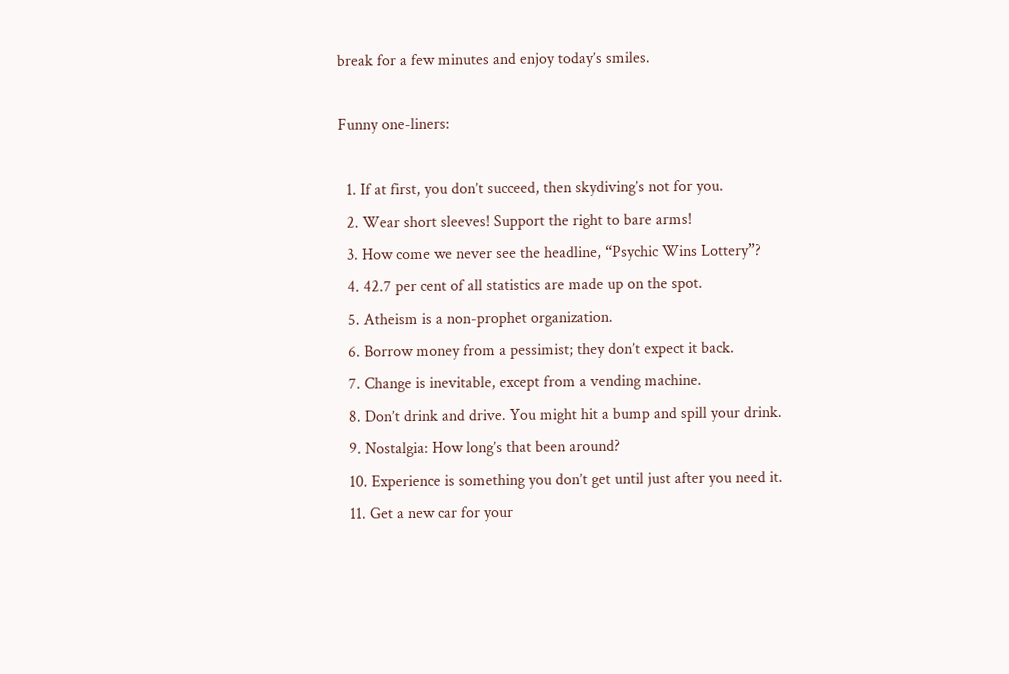break for a few minutes and enjoy today’s smiles.

Funny one-liners:

  1. If at first, you don’t succeed, then skydiving’s not for you.
  2. Wear short sleeves! Support the right to bare arms!
  3. How come we never see the headline, “Psychic Wins Lottery”?
  4. 42.7 per cent of all statistics are made up on the spot.
  5. Atheism is a non-prophet organization.
  6. Borrow money from a pessimist; they don’t expect it back.
  7. Change is inevitable, except from a vending machine.
  8. Don’t drink and drive. You might hit a bump and spill your drink.
  9. Nostalgia: How long’s that been around?
  10. Experience is something you don’t get until just after you need it.
  11. Get a new car for your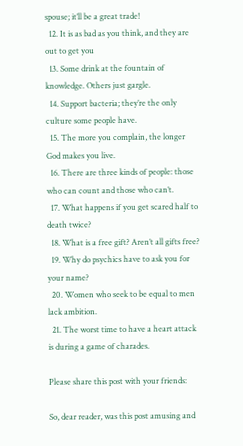spouse; it’ll be a great trade!
  12. It is as bad as you think, and they are out to get you
  13. Some drink at the fountain of knowledge. Others just gargle.
  14. Support bacteria; they’re the only culture some people have.
  15. The more you complain, the longer God makes you live.
  16. There are three kinds of people: those who can count and those who can’t.
  17. What happens if you get scared half to death twice?
  18. What is a free gift? Aren’t all gifts free?
  19. Why do psychics have to ask you for your name?
  20. Women who seek to be equal to men lack ambition.
  21. The worst time to have a heart attack is during a game of charades.

Please share this post with your friends:

So, dear reader, was this post amusing and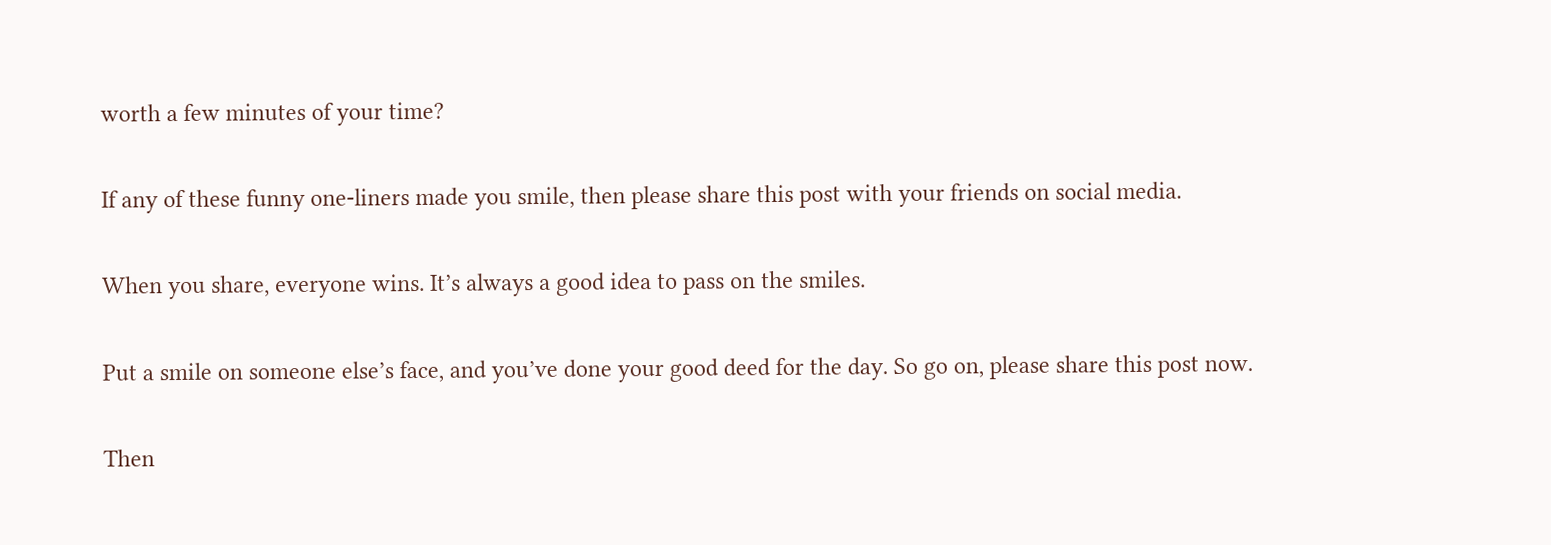worth a few minutes of your time?

If any of these funny one-liners made you smile, then please share this post with your friends on social media.

When you share, everyone wins. It’s always a good idea to pass on the smiles.

Put a smile on someone else’s face, and you’ve done your good deed for the day. So go on, please share this post now.

Then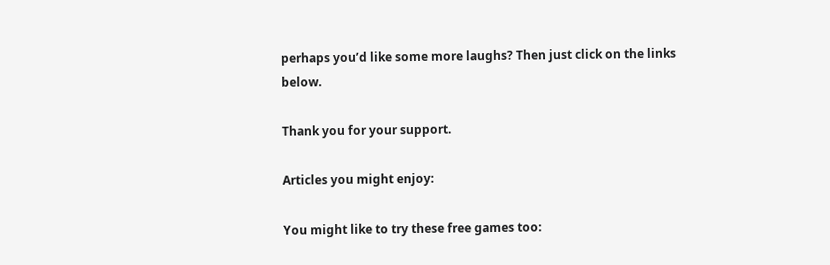perhaps you’d like some more laughs? Then just click on the links below.

Thank you for your support.

Articles you might enjoy:

You might like to try these free games too: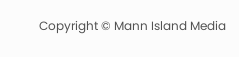Copyright © Mann Island Media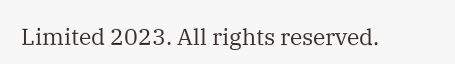Limited 2023. All rights reserved.